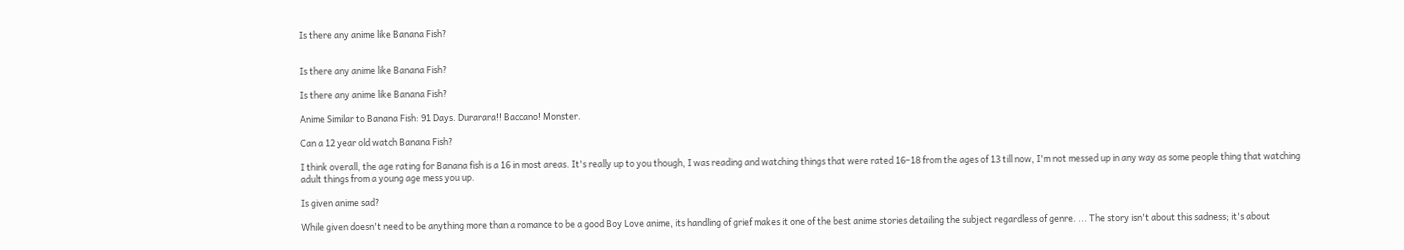Is there any anime like Banana Fish?


Is there any anime like Banana Fish?

Is there any anime like Banana Fish?

Anime Similar to Banana Fish: 91 Days. Durarara!! Baccano! Monster.

Can a 12 year old watch Banana Fish?

I think overall, the age rating for Banana fish is a 16 in most areas. It's really up to you though, I was reading and watching things that were rated 16–18 from the ages of 13 till now, I'm not messed up in any way as some people thing that watching adult things from a young age mess you up.

Is given anime sad?

While given doesn't need to be anything more than a romance to be a good Boy Love anime, its handling of grief makes it one of the best anime stories detailing the subject regardless of genre. ... The story isn't about this sadness; it's about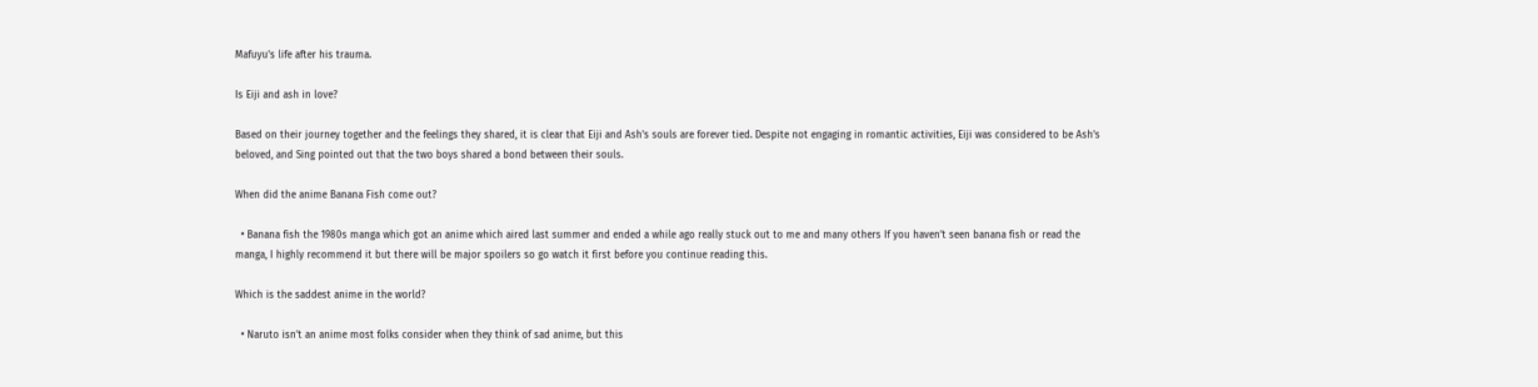Mafuyu's life after his trauma.

Is Eiji and ash in love?

Based on their journey together and the feelings they shared, it is clear that Eiji and Ash's souls are forever tied. Despite not engaging in romantic activities, Eiji was considered to be Ash's beloved, and Sing pointed out that the two boys shared a bond between their souls.

When did the anime Banana Fish come out?

  • Banana fish the 1980s manga which got an anime which aired last summer and ended a while ago really stuck out to me and many others If you haven’t seen banana fish or read the manga, I highly recommend it but there will be major spoilers so go watch it first before you continue reading this.

Which is the saddest anime in the world?

  • Naruto isn't an anime most folks consider when they think of sad anime, but this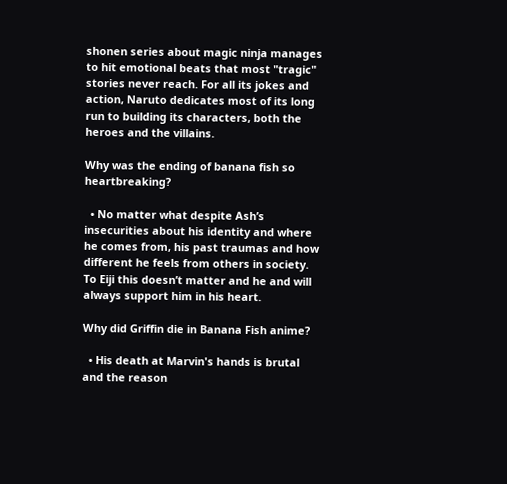shonen series about magic ninja manages to hit emotional beats that most "tragic" stories never reach. For all its jokes and action, Naruto dedicates most of its long run to building its characters, both the heroes and the villains.

Why was the ending of banana fish so heartbreaking?

  • No matter what despite Ash’s insecurities about his identity and where he comes from, his past traumas and how different he feels from others in society. To Eiji this doesn’t matter and he and will always support him in his heart.

Why did Griffin die in Banana Fish anime?

  • His death at Marvin's hands is brutal and the reason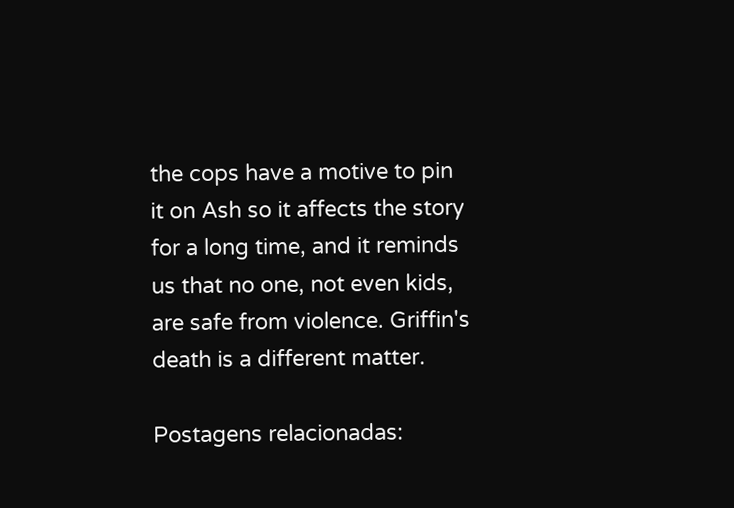the cops have a motive to pin it on Ash so it affects the story for a long time, and it reminds us that no one, not even kids, are safe from violence. Griffin's death is a different matter.

Postagens relacionadas: